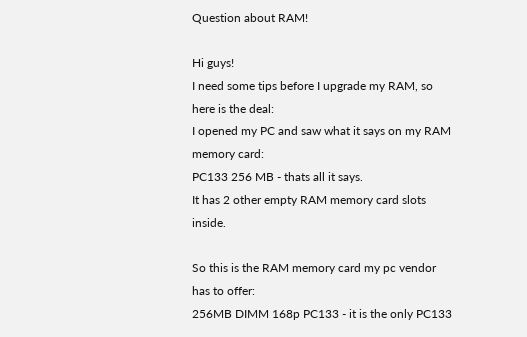Question about RAM!

Hi guys!
I need some tips before I upgrade my RAM, so here is the deal:
I opened my PC and saw what it says on my RAM memory card:
PC133 256 MB - thats all it says.
It has 2 other empty RAM memory card slots inside.

So this is the RAM memory card my pc vendor has to offer:
256MB DIMM 168p PC133 - it is the only PC133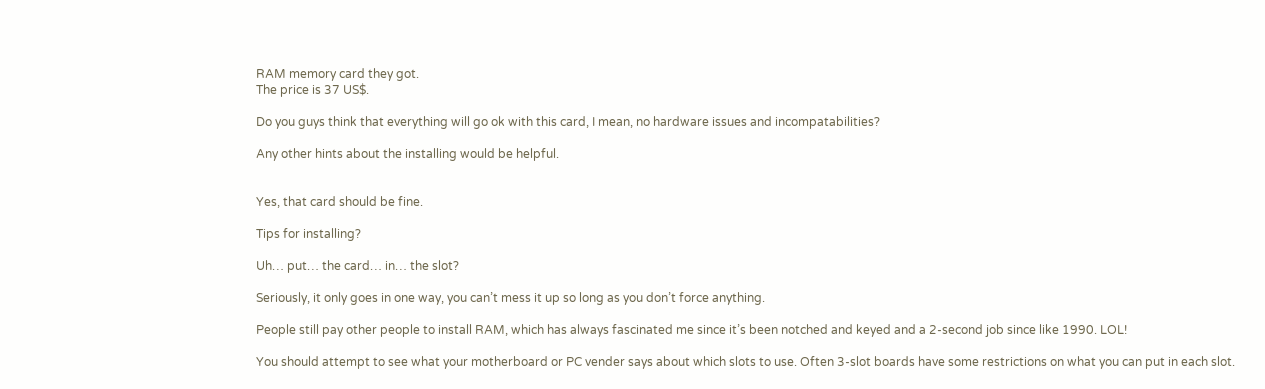RAM memory card they got.
The price is 37 US$.

Do you guys think that everything will go ok with this card, I mean, no hardware issues and incompatabilities?

Any other hints about the installing would be helpful.


Yes, that card should be fine.

Tips for installing?

Uh… put… the card… in… the slot?

Seriously, it only goes in one way, you can’t mess it up so long as you don’t force anything.

People still pay other people to install RAM, which has always fascinated me since it’s been notched and keyed and a 2-second job since like 1990. LOL!

You should attempt to see what your motherboard or PC vender says about which slots to use. Often 3-slot boards have some restrictions on what you can put in each slot.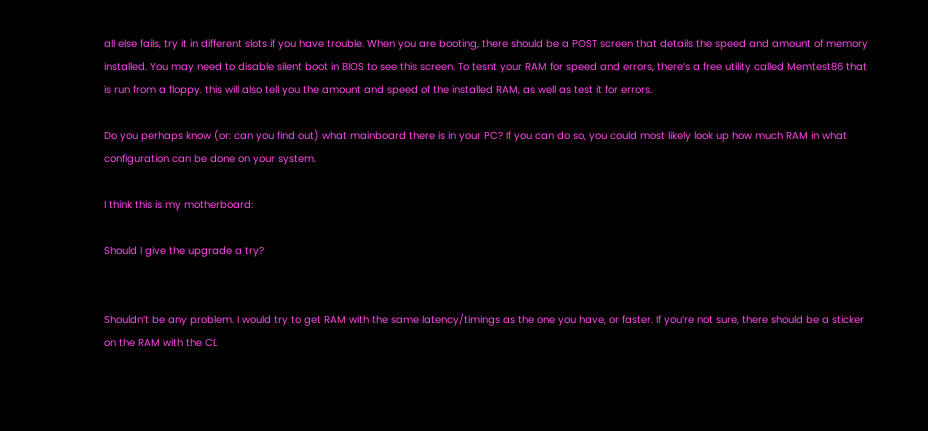all else fails, try it in different slots if you have trouble. When you are booting, there should be a POST screen that details the speed and amount of memory installed. You may need to disable silent boot in BIOS to see this screen. To tesnt your RAM for speed and errors, there’s a free utility called Memtest86 that is run from a floppy. this will also tell you the amount and speed of the installed RAM, as well as test it for errors.

Do you perhaps know (or: can you find out) what mainboard there is in your PC? If you can do so, you could most likely look up how much RAM in what configuration can be done on your system.

I think this is my motherboard:

Should I give the upgrade a try?


Shouldn’t be any problem. I would try to get RAM with the same latency/timings as the one you have, or faster. If you’re not sure, there should be a sticker on the RAM with the CL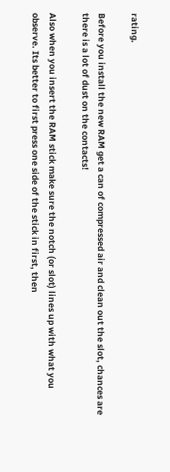rating.

Before you install the new RAM get a can of compressed air and clean out the slot, chances are there is a lot of dust on the contacts!

Also when you insert the RAM stick make sure the notch (or slot) lines up with what you observe. Its better to first press one side of the stick in first, then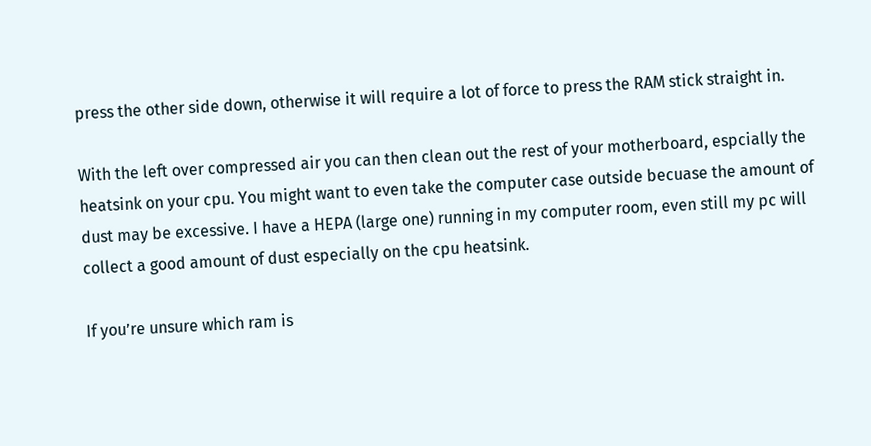press the other side down, otherwise it will require a lot of force to press the RAM stick straight in.

With the left over compressed air you can then clean out the rest of your motherboard, espcially the heatsink on your cpu. You might want to even take the computer case outside becuase the amount of dust may be excessive. I have a HEPA (large one) running in my computer room, even still my pc will collect a good amount of dust especially on the cpu heatsink.

If you’re unsure which ram is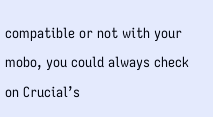compatible or not with your mobo, you could always check on Crucial’s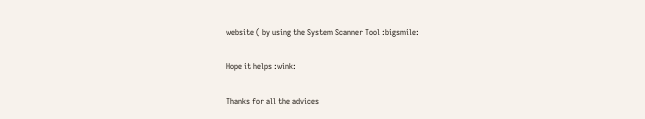website ( by using the System Scanner Tool :bigsmile:

Hope it helps :wink:

Thanks for all the advices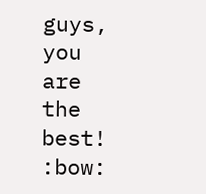guys, you are the best! :bow: